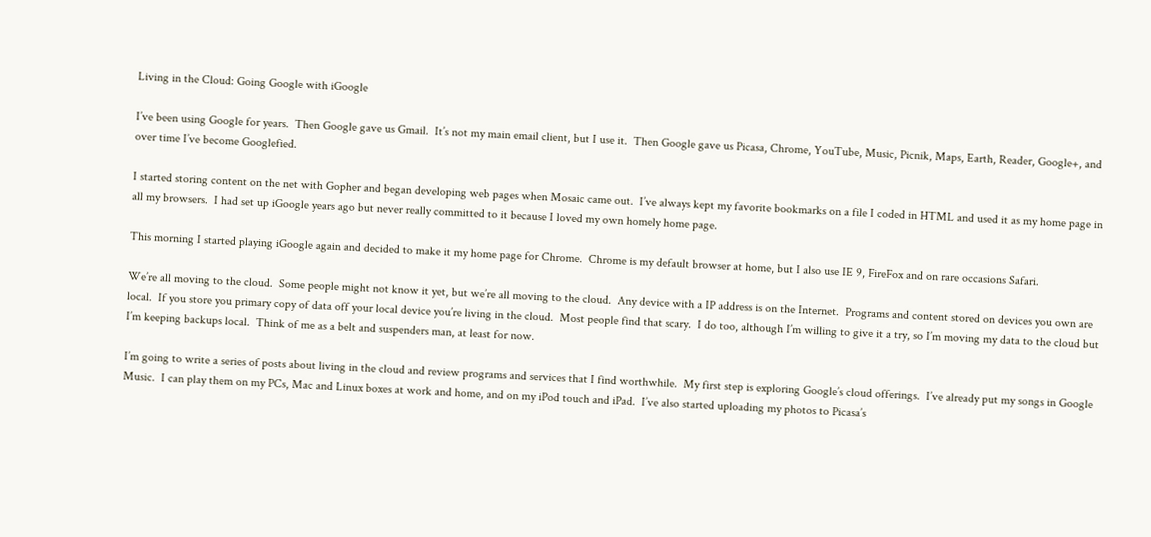Living in the Cloud: Going Google with iGoogle

I’ve been using Google for years.  Then Google gave us Gmail.  It’s not my main email client, but I use it.  Then Google gave us Picasa, Chrome, YouTube, Music, Picnik, Maps, Earth, Reader, Google+, and over time I’ve become Googlefied.

I started storing content on the net with Gopher and began developing web pages when Mosaic came out.  I’ve always kept my favorite bookmarks on a file I coded in HTML and used it as my home page in all my browsers.  I had set up iGoogle years ago but never really committed to it because I loved my own homely home page.

This morning I started playing iGoogle again and decided to make it my home page for Chrome.  Chrome is my default browser at home, but I also use IE 9, FireFox and on rare occasions Safari.

We’re all moving to the cloud.  Some people might not know it yet, but we’re all moving to the cloud.  Any device with a IP address is on the Internet.  Programs and content stored on devices you own are local.  If you store you primary copy of data off your local device you’re living in the cloud.  Most people find that scary.  I do too, although I’m willing to give it a try, so I’m moving my data to the cloud but I’m keeping backups local.  Think of me as a belt and suspenders man, at least for now.

I’m going to write a series of posts about living in the cloud and review programs and services that I find worthwhile.  My first step is exploring Google’s cloud offerings.  I’ve already put my songs in Google Music.  I can play them on my PCs, Mac and Linux boxes at work and home, and on my iPod touch and iPad.  I’ve also started uploading my photos to Picasa’s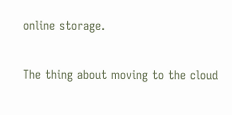online storage.

The thing about moving to the cloud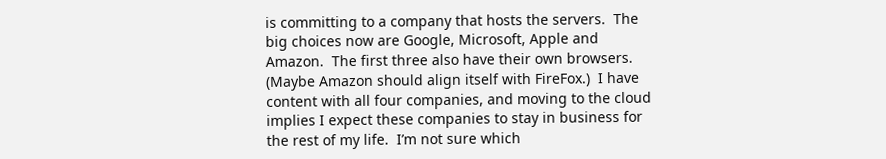is committing to a company that hosts the servers.  The big choices now are Google, Microsoft, Apple and Amazon.  The first three also have their own browsers.  (Maybe Amazon should align itself with FireFox.)  I have content with all four companies, and moving to the cloud implies I expect these companies to stay in business for the rest of my life.  I’m not sure which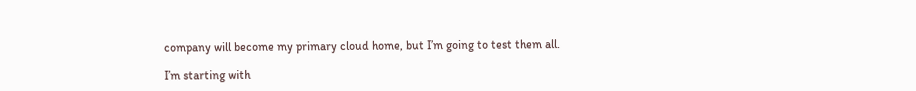company will become my primary cloud home, but I’m going to test them all.

I’m starting with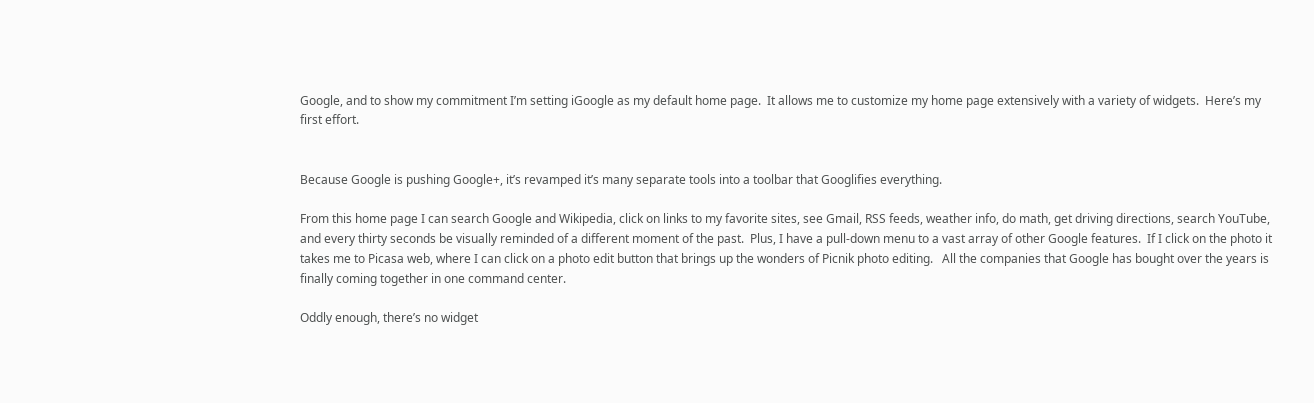Google, and to show my commitment I’m setting iGoogle as my default home page.  It allows me to customize my home page extensively with a variety of widgets.  Here’s my first effort.


Because Google is pushing Google+, it’s revamped it’s many separate tools into a toolbar that Googlifies everything.

From this home page I can search Google and Wikipedia, click on links to my favorite sites, see Gmail, RSS feeds, weather info, do math, get driving directions, search YouTube, and every thirty seconds be visually reminded of a different moment of the past.  Plus, I have a pull-down menu to a vast array of other Google features.  If I click on the photo it takes me to Picasa web, where I can click on a photo edit button that brings up the wonders of Picnik photo editing.   All the companies that Google has bought over the years is finally coming together in one command center.

Oddly enough, there’s no widget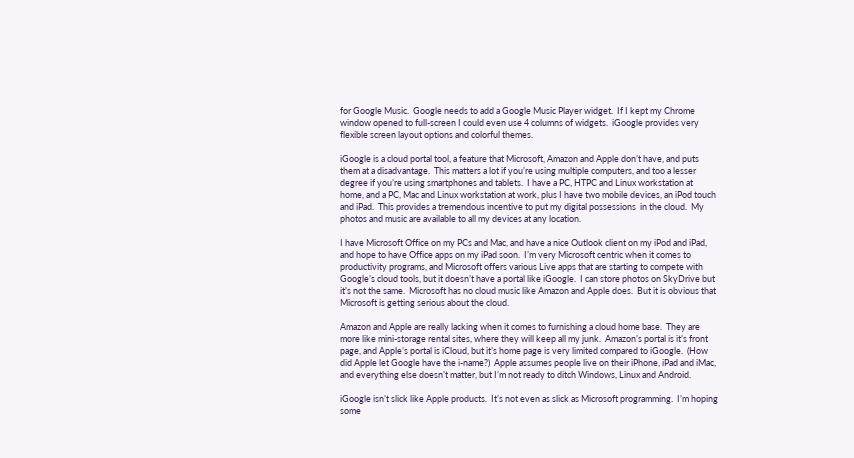for Google Music.  Google needs to add a Google Music Player widget.  If I kept my Chrome window opened to full-screen I could even use 4 columns of widgets.  iGoogle provides very flexible screen layout options and colorful themes.

iGoogle is a cloud portal tool, a feature that Microsoft, Amazon and Apple don’t have, and puts them at a disadvantage.  This matters a lot if you’re using multiple computers, and too a lesser degree if you’re using smartphones and tablets.  I have a PC, HTPC and Linux workstation at home, and a PC, Mac and Linux workstation at work, plus I have two mobile devices, an iPod touch and iPad.  This provides a tremendous incentive to put my digital possessions  in the cloud.  My photos and music are available to all my devices at any location.

I have Microsoft Office on my PCs and Mac, and have a nice Outlook client on my iPod and iPad, and hope to have Office apps on my iPad soon.  I’m very Microsoft centric when it comes to productivity programs, and Microsoft offers various Live apps that are starting to compete with Google’s cloud tools, but it doesn’t have a portal like iGoogle.  I can store photos on SkyDrive but it’s not the same.  Microsoft has no cloud music like Amazon and Apple does.  But it is obvious that Microsoft is getting serious about the cloud.

Amazon and Apple are really lacking when it comes to furnishing a cloud home base.  They are more like mini-storage rental sites, where they will keep all my junk.  Amazon’s portal is it’s front page, and Apple’s portal is iCloud, but it’s home page is very limited compared to iGoogle.  (How did Apple let Google have the i-name?)  Apple assumes people live on their iPhone, iPad and iMac, and everything else doesn’t matter, but I’m not ready to ditch Windows, Linux and Android.

iGoogle isn’t slick like Apple products.  It’s not even as slick as Microsoft programming.  I’m hoping some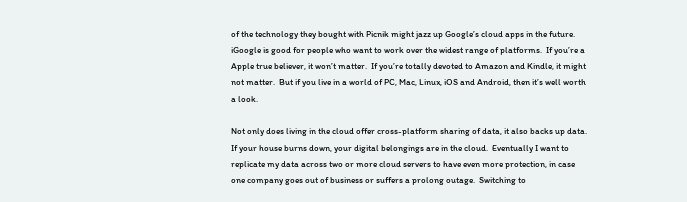of the technology they bought with Picnik might jazz up Google’s cloud apps in the future.  iGoogle is good for people who want to work over the widest range of platforms.  If you’re a Apple true believer, it won’t matter.  If you’re totally devoted to Amazon and Kindle, it might not matter.  But if you live in a world of PC, Mac, Linux, iOS and Android, then it’s well worth a look.

Not only does living in the cloud offer cross-platform sharing of data, it also backs up data.  If your house burns down, your digital belongings are in the cloud.  Eventually I want to replicate my data across two or more cloud servers to have even more protection, in case one company goes out of business or suffers a prolong outage.  Switching to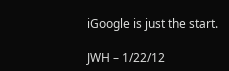iGoogle is just the start.

JWH – 1/22/12